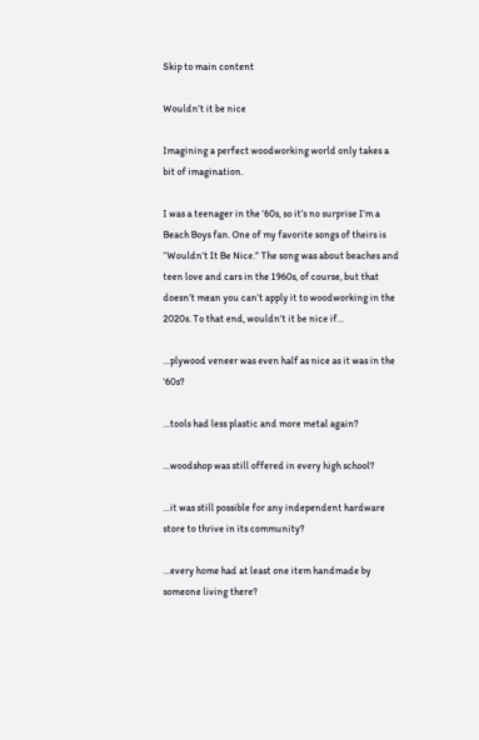Skip to main content

Wouldn’t it be nice

Imagining a perfect woodworking world only takes a bit of imagination.

I was a teenager in the ’60s, so it’s no surprise I’m a Beach Boys fan. One of my favorite songs of theirs is “Wouldn’t It Be Nice.” The song was about beaches and teen love and cars in the 1960s, of course, but that doesn’t mean you can’t apply it to woodworking in the 2020s. To that end, wouldn’t it be nice if…

…plywood veneer was even half as nice as it was in the ’60s?

…tools had less plastic and more metal again?

…woodshop was still offered in every high school?

…it was still possible for any independent hardware store to thrive in its community?

…every home had at least one item handmade by someone living there?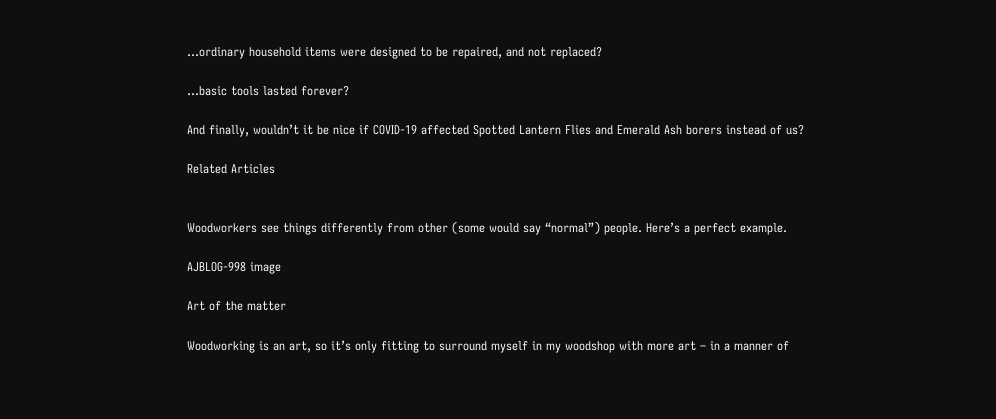…ordinary household items were designed to be repaired, and not replaced?

…basic tools lasted forever?

And finally, wouldn’t it be nice if COVID-19 affected Spotted Lantern Flies and Emerald Ash borers instead of us?

Related Articles


Woodworkers see things differently from other (some would say “normal”) people. Here’s a perfect example.

AJBLOG-998 image

Art of the matter

Woodworking is an art, so it’s only fitting to surround myself in my woodshop with more art – in a manner of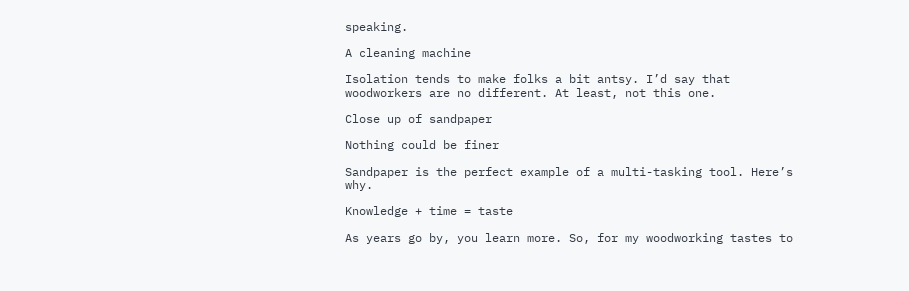speaking.

A cleaning machine

Isolation tends to make folks a bit antsy. I’d say that woodworkers are no different. At least, not this one.

Close up of sandpaper

Nothing could be finer

Sandpaper is the perfect example of a multi-tasking tool. Here’s why.

Knowledge + time = taste

As years go by, you learn more. So, for my woodworking tastes to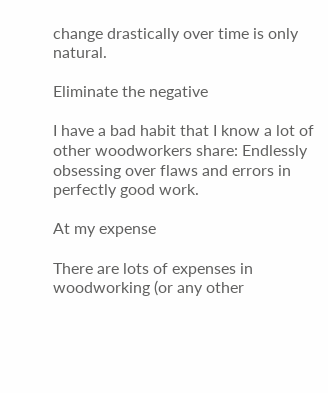change drastically over time is only natural.

Eliminate the negative

I have a bad habit that I know a lot of other woodworkers share: Endlessly obsessing over flaws and errors in perfectly good work.

At my expense

There are lots of expenses in woodworking (or any other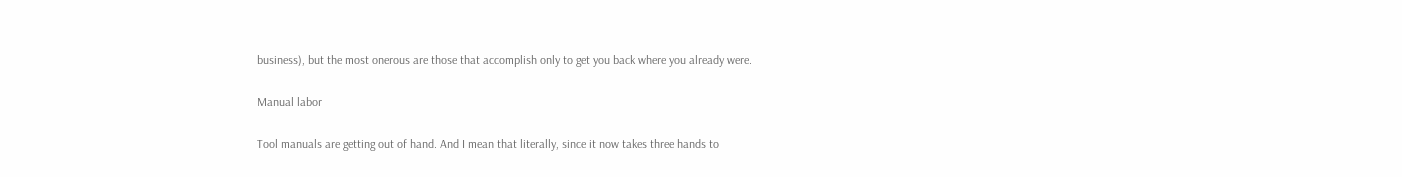business), but the most onerous are those that accomplish only to get you back where you already were.

Manual labor

Tool manuals are getting out of hand. And I mean that literally, since it now takes three hands to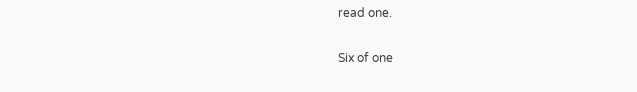read one.

Six of one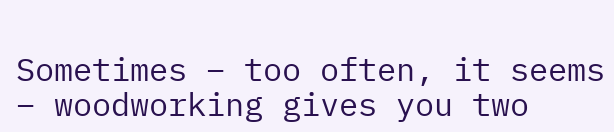Sometimes – too often, it seems – woodworking gives you two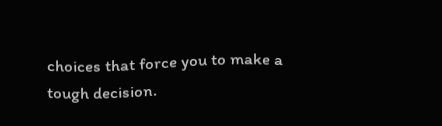choices that force you to make a tough decision.